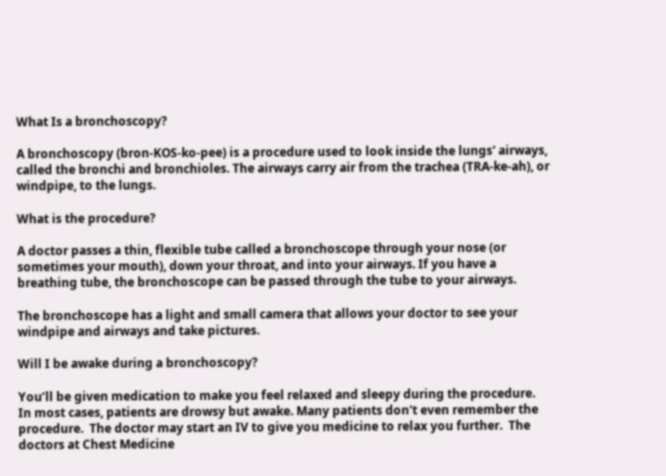What Is a bronchoscopy?

A bronchoscopy (bron-KOS-ko-pee) is a procedure used to look inside the lungs' airways, called the bronchi and bronchioles. The airways carry air from the trachea (TRA-ke-ah), or windpipe, to the lungs.

What is the procedure?

A doctor passes a thin, flexible tube called a bronchoscope through your nose (or sometimes your mouth), down your throat, and into your airways. If you have a breathing tube, the bronchoscope can be passed through the tube to your airways.

The bronchoscope has a light and small camera that allows your doctor to see your windpipe and airways and take pictures.

Will I be awake during a bronchoscopy?

You’ll be given medication to make you feel relaxed and sleepy during the procedure.  In most cases, patients are drowsy but awake. Many patients don't even remember the procedure.  The doctor may start an IV to give you medicine to relax you further.  The doctors at Chest Medicine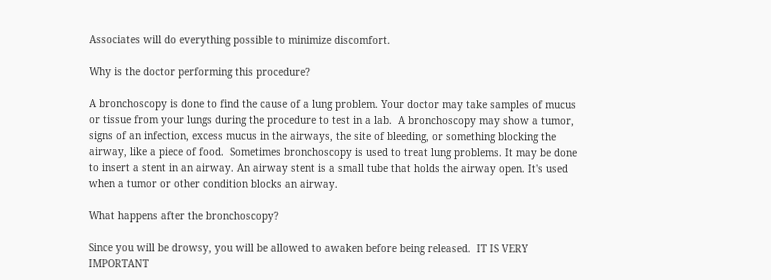Associates will do everything possible to minimize discomfort.

Why is the doctor performing this procedure?

A bronchoscopy is done to find the cause of a lung problem. Your doctor may take samples of mucus or tissue from your lungs during the procedure to test in a lab.  A bronchoscopy may show a tumor, signs of an infection, excess mucus in the airways, the site of bleeding, or something blocking the airway, like a piece of food.  Sometimes bronchoscopy is used to treat lung problems. It may be done to insert a stent in an airway. An airway stent is a small tube that holds the airway open. It's used when a tumor or other condition blocks an airway.

What happens after the bronchoscopy?

Since you will be drowsy, you will be allowed to awaken before being released.  IT IS VERY IMPORTANT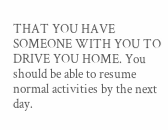THAT YOU HAVE SOMEONE WITH YOU TO DRIVE YOU HOME. You should be able to resume normal activities by the next day.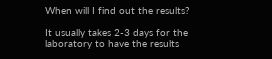When will I find out the results?

It usually takes 2-3 days for the laboratory to have the results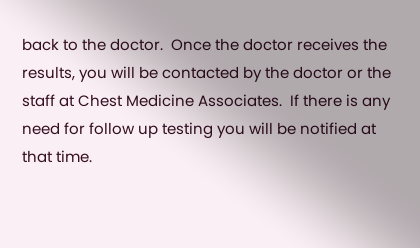back to the doctor.  Once the doctor receives the results, you will be contacted by the doctor or the staff at Chest Medicine Associates.  If there is any need for follow up testing you will be notified at that time.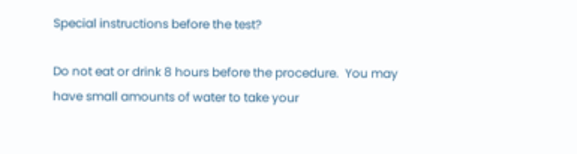Special instructions before the test?

Do not eat or drink 8 hours before the procedure.  You may have small amounts of water to take your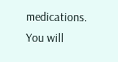medications.  You will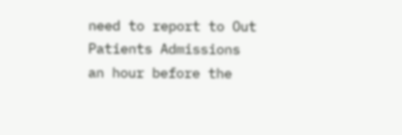need to report to Out Patients Admissions an hour before the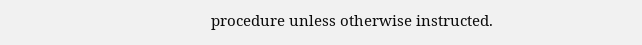procedure unless otherwise instructed.